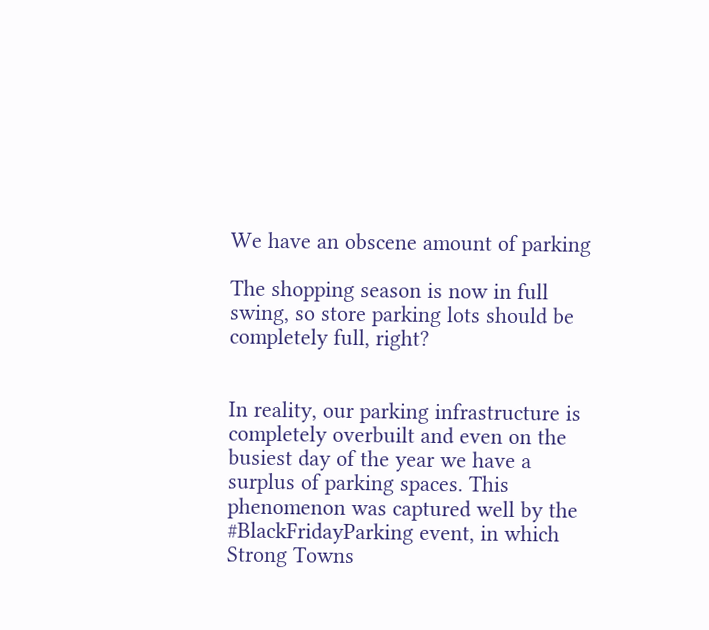We have an obscene amount of parking

The shopping season is now in full swing, so store parking lots should be completely full, right?


In reality, our parking infrastructure is completely overbuilt and even on the busiest day of the year we have a surplus of parking spaces. This phenomenon was captured well by the #BlackFridayParking event, in which Strong Towns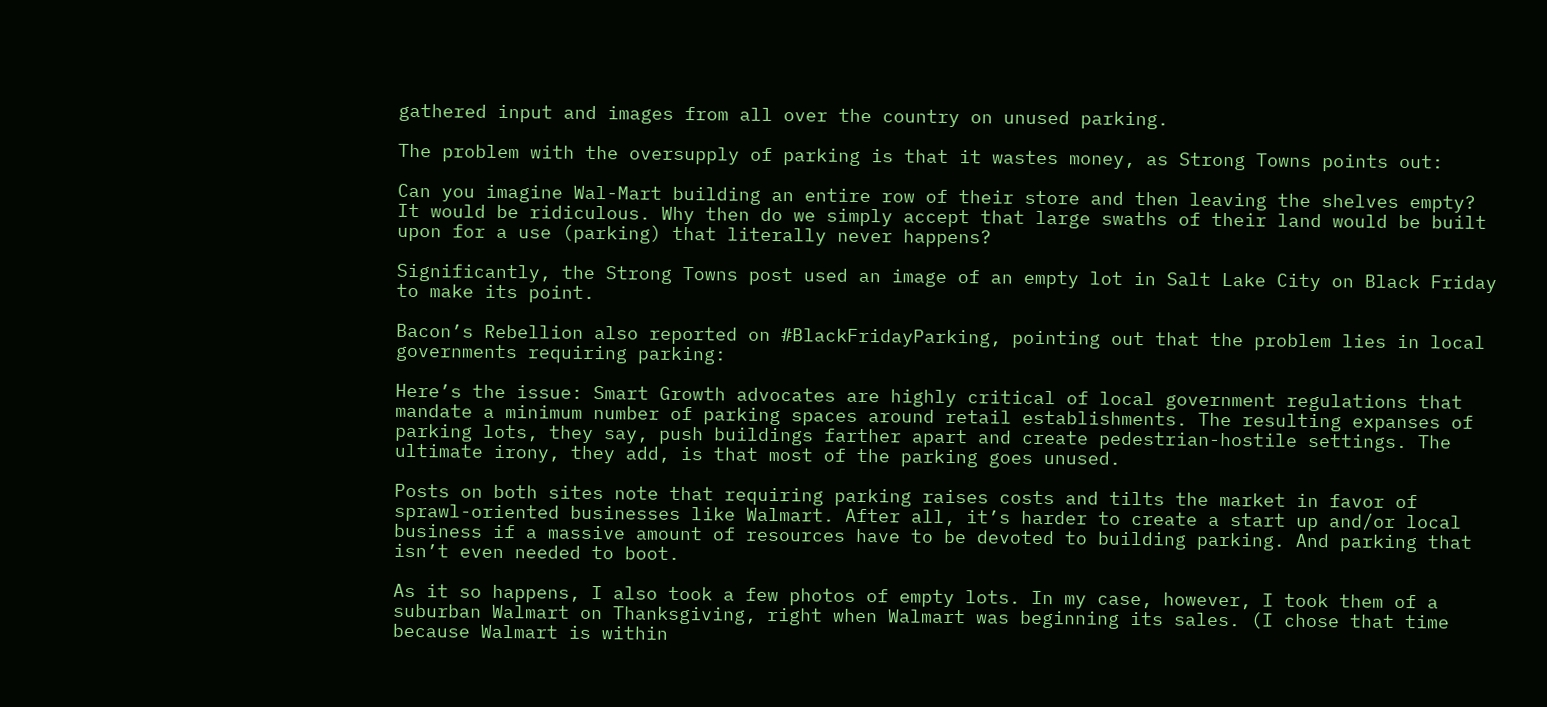gathered input and images from all over the country on unused parking.

The problem with the oversupply of parking is that it wastes money, as Strong Towns points out:

Can you imagine Wal-Mart building an entire row of their store and then leaving the shelves empty? It would be ridiculous. Why then do we simply accept that large swaths of their land would be built upon for a use (parking) that literally never happens?

Significantly, the Strong Towns post used an image of an empty lot in Salt Lake City on Black Friday to make its point.

Bacon’s Rebellion also reported on #BlackFridayParking, pointing out that the problem lies in local governments requiring parking:

Here’s the issue: Smart Growth advocates are highly critical of local government regulations that mandate a minimum number of parking spaces around retail establishments. The resulting expanses of parking lots, they say, push buildings farther apart and create pedestrian-hostile settings. The ultimate irony, they add, is that most of the parking goes unused.

Posts on both sites note that requiring parking raises costs and tilts the market in favor of sprawl-oriented businesses like Walmart. After all, it’s harder to create a start up and/or local business if a massive amount of resources have to be devoted to building parking. And parking that isn’t even needed to boot.

As it so happens, I also took a few photos of empty lots. In my case, however, I took them of a suburban Walmart on Thanksgiving, right when Walmart was beginning its sales. (I chose that time because Walmart is within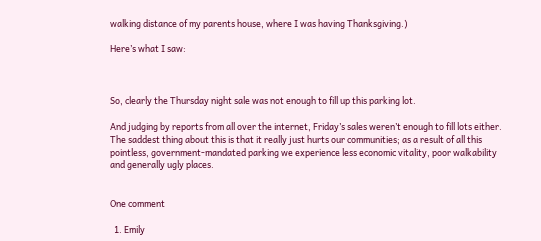walking distance of my parents house, where I was having Thanksgiving.)

Here’s what I saw:



So, clearly the Thursday night sale was not enough to fill up this parking lot.

And judging by reports from all over the internet, Friday’s sales weren’t enough to fill lots either. The saddest thing about this is that it really just hurts our communities; as a result of all this pointless, government-mandated parking we experience less economic vitality, poor walkability and generally ugly places.


One comment

  1. Emily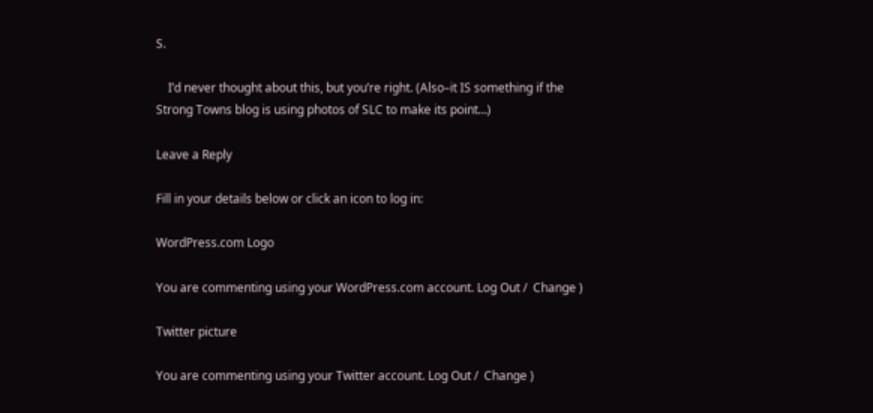S.

    I’d never thought about this, but you’re right. (Also–it IS something if the Strong Towns blog is using photos of SLC to make its point…)

Leave a Reply

Fill in your details below or click an icon to log in:

WordPress.com Logo

You are commenting using your WordPress.com account. Log Out /  Change )

Twitter picture

You are commenting using your Twitter account. Log Out /  Change )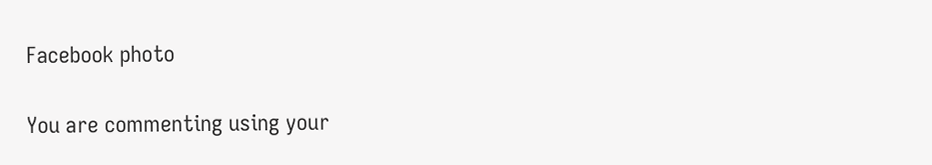Facebook photo

You are commenting using your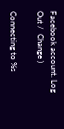Facebook account. Log Out /  Change )

Connecting to %s